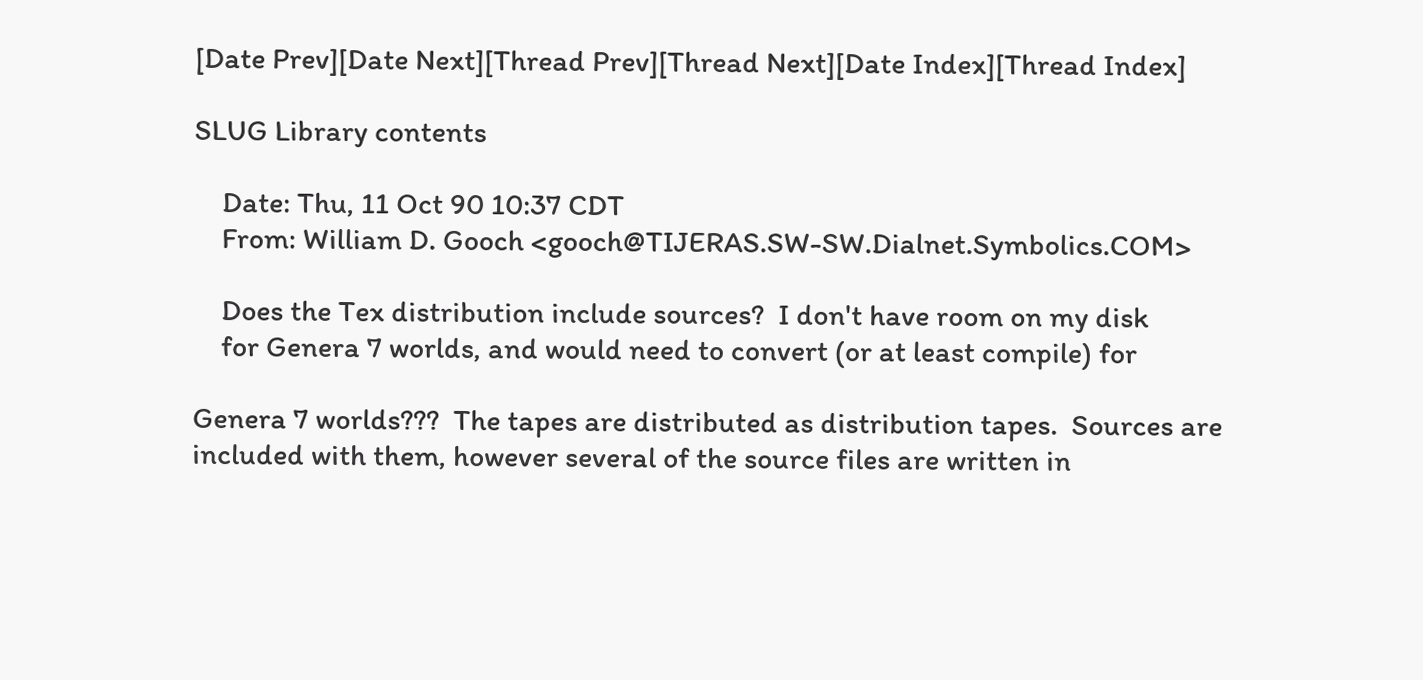[Date Prev][Date Next][Thread Prev][Thread Next][Date Index][Thread Index]

SLUG Library contents

    Date: Thu, 11 Oct 90 10:37 CDT
    From: William D. Gooch <gooch@TIJERAS.SW-SW.Dialnet.Symbolics.COM>

    Does the Tex distribution include sources?  I don't have room on my disk
    for Genera 7 worlds, and would need to convert (or at least compile) for

Genera 7 worlds???  The tapes are distributed as distribution tapes.  Sources are
included with them, however several of the source files are written in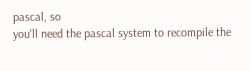pascal, so
you'll need the pascal system to recompile the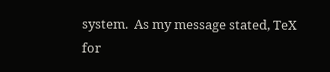system.  As my message stated, TeX
for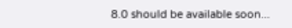8.0 should be available soon...